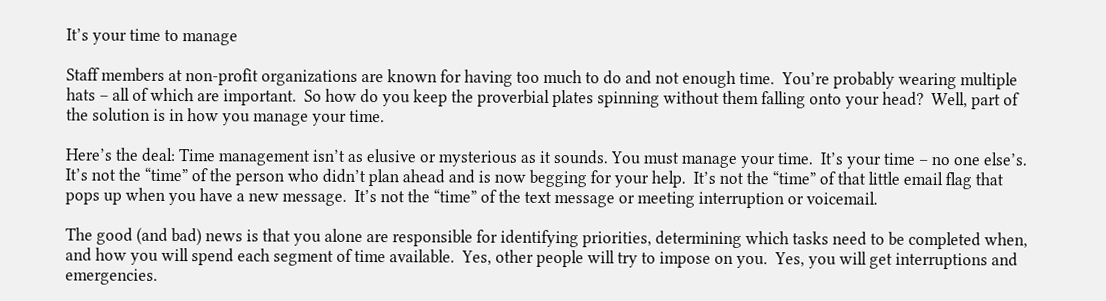It’s your time to manage

Staff members at non-profit organizations are known for having too much to do and not enough time.  You’re probably wearing multiple hats – all of which are important.  So how do you keep the proverbial plates spinning without them falling onto your head?  Well, part of the solution is in how you manage your time.

Here’s the deal: Time management isn’t as elusive or mysterious as it sounds. You must manage your time.  It’s your time – no one else’s.  It’s not the “time” of the person who didn’t plan ahead and is now begging for your help.  It’s not the “time” of that little email flag that pops up when you have a new message.  It’s not the “time” of the text message or meeting interruption or voicemail.

The good (and bad) news is that you alone are responsible for identifying priorities, determining which tasks need to be completed when, and how you will spend each segment of time available.  Yes, other people will try to impose on you.  Yes, you will get interruptions and emergencies.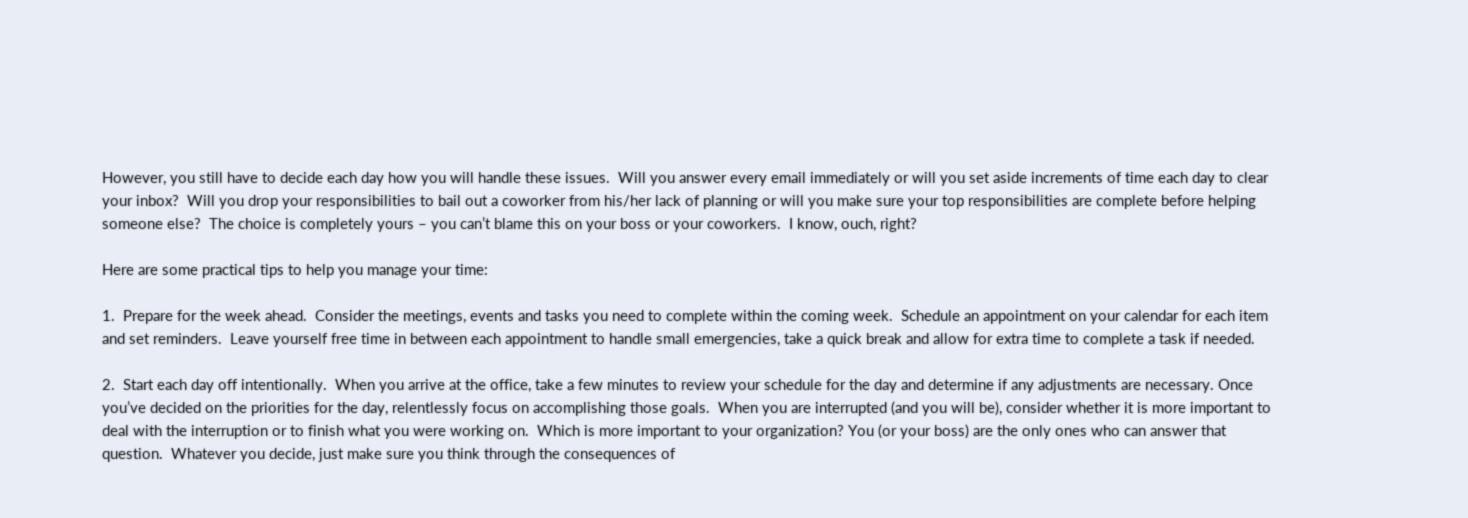However, you still have to decide each day how you will handle these issues.  Will you answer every email immediately or will you set aside increments of time each day to clear your inbox?  Will you drop your responsibilities to bail out a coworker from his/her lack of planning or will you make sure your top responsibilities are complete before helping someone else?  The choice is completely yours – you can’t blame this on your boss or your coworkers.  I know, ouch, right?

Here are some practical tips to help you manage your time:

1.  Prepare for the week ahead.  Consider the meetings, events and tasks you need to complete within the coming week.  Schedule an appointment on your calendar for each item and set reminders.  Leave yourself free time in between each appointment to handle small emergencies, take a quick break and allow for extra time to complete a task if needed.

2.  Start each day off intentionally.  When you arrive at the office, take a few minutes to review your schedule for the day and determine if any adjustments are necessary. Once you’ve decided on the priorities for the day, relentlessly focus on accomplishing those goals.  When you are interrupted (and you will be), consider whether it is more important to deal with the interruption or to finish what you were working on.  Which is more important to your organization? You (or your boss) are the only ones who can answer that question.  Whatever you decide, just make sure you think through the consequences of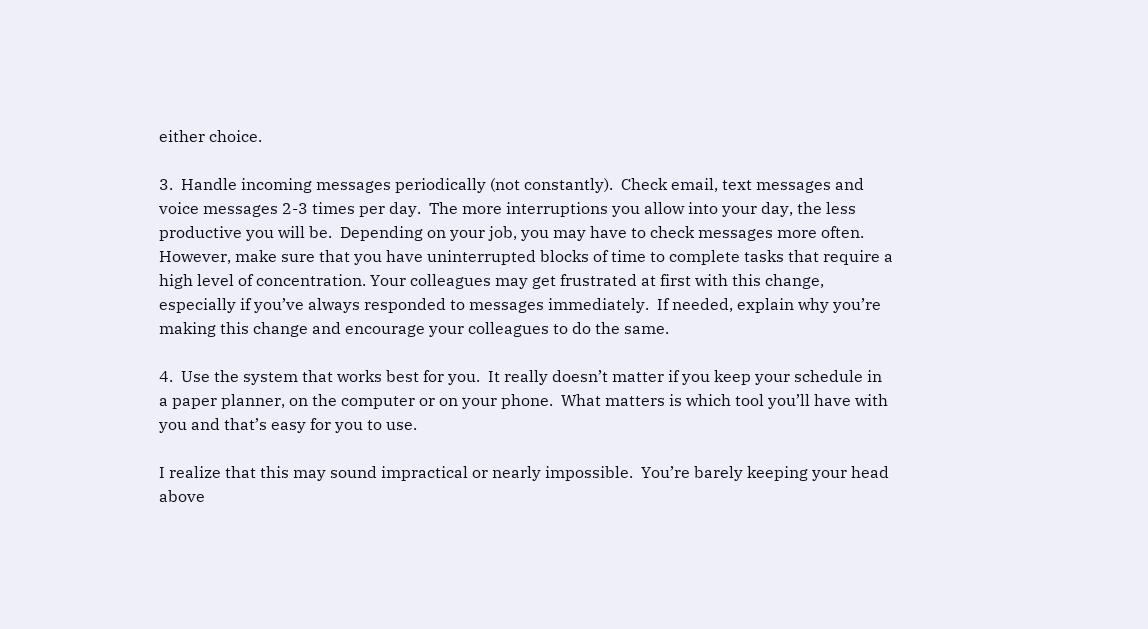either choice.

3.  Handle incoming messages periodically (not constantly).  Check email, text messages and voice messages 2-3 times per day.  The more interruptions you allow into your day, the less productive you will be.  Depending on your job, you may have to check messages more often.  However, make sure that you have uninterrupted blocks of time to complete tasks that require a high level of concentration. Your colleagues may get frustrated at first with this change, especially if you’ve always responded to messages immediately.  If needed, explain why you’re making this change and encourage your colleagues to do the same.

4.  Use the system that works best for you.  It really doesn’t matter if you keep your schedule in a paper planner, on the computer or on your phone.  What matters is which tool you’ll have with you and that’s easy for you to use.

I realize that this may sound impractical or nearly impossible.  You’re barely keeping your head above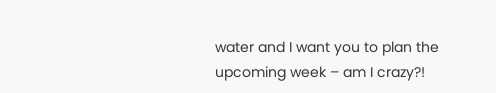water and I want you to plan the upcoming week – am I crazy?!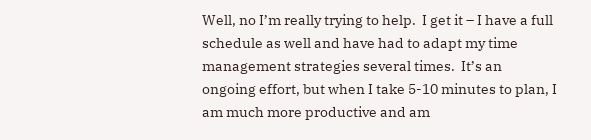Well, no I’m really trying to help.  I get it – I have a full schedule as well and have had to adapt my time management strategies several times.  It’s an ongoing effort, but when I take 5-10 minutes to plan, I am much more productive and am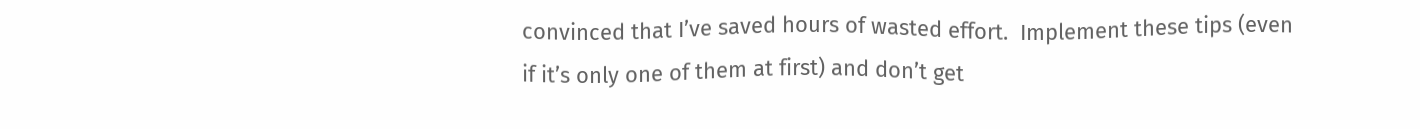convinced that I’ve saved hours of wasted effort.  Implement these tips (even if it’s only one of them at first) and don’t get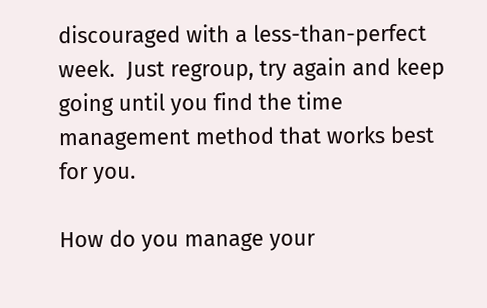discouraged with a less-than-perfect week.  Just regroup, try again and keep going until you find the time management method that works best for you.

How do you manage your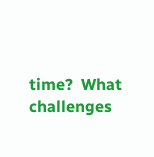time?  What challenges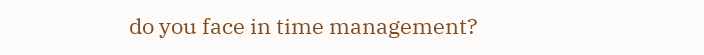do you face in time management?